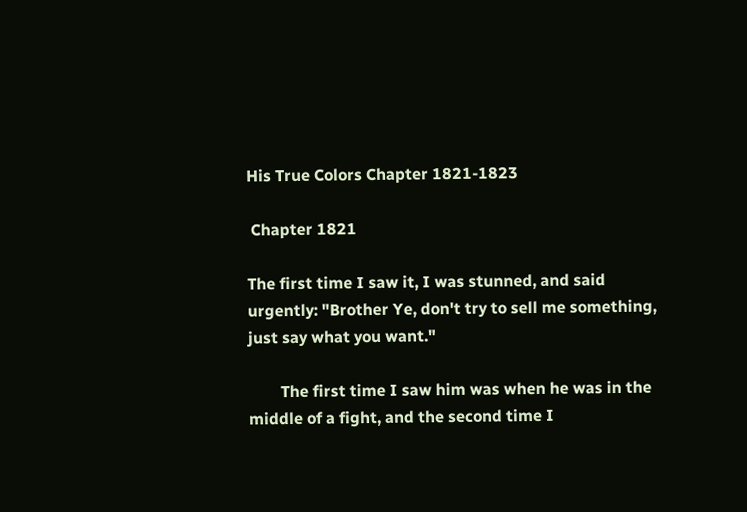His True Colors Chapter 1821-1823

 Chapter 1821

The first time I saw it, I was stunned, and said urgently: "Brother Ye, don't try to sell me something, just say what you want."

        The first time I saw him was when he was in the middle of a fight, and the second time I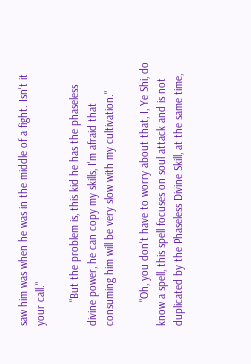saw him was when he was in the middle of a fight. Isn't it your call."

        "But the problem is, this kid he has the phaseless divine power, he can copy my skills, I'm afraid that consuming him will be very slow with my cultivation."

        "Oh, you don't have to worry about that, I, Ye Shi, do know a spell, this spell focuses on soul attack and is not duplicated by the Phaseless Divine Skill, at the same time,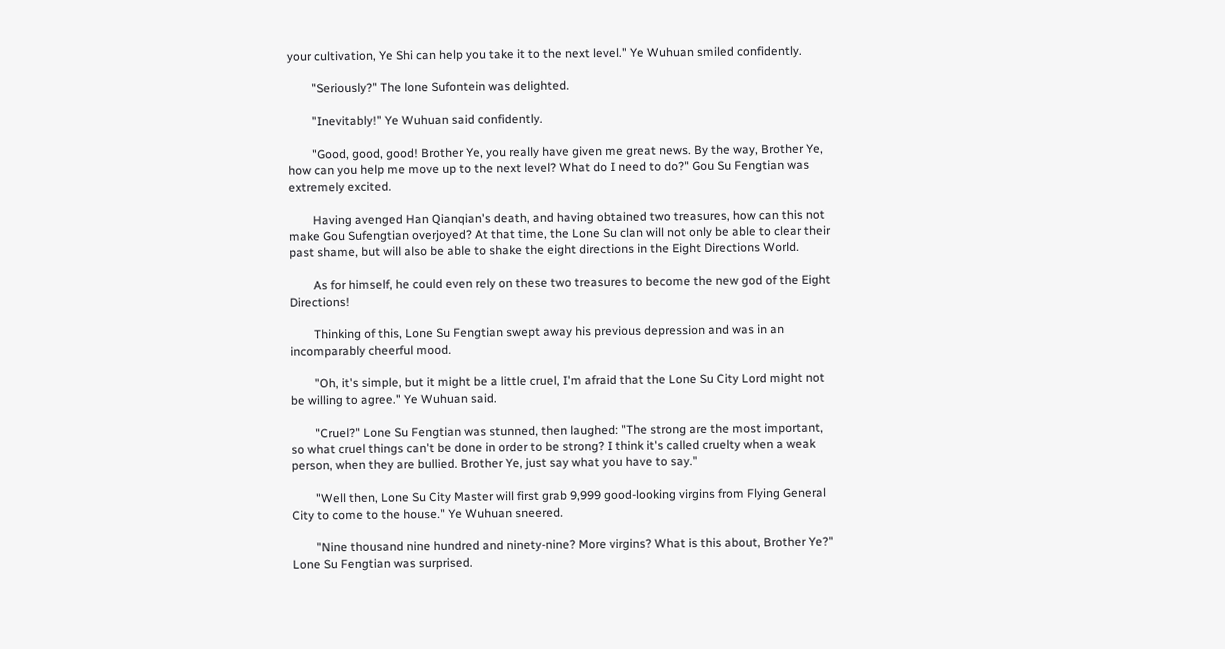your cultivation, Ye Shi can help you take it to the next level." Ye Wuhuan smiled confidently.

        "Seriously?" The lone Sufontein was delighted.

        "Inevitably!" Ye Wuhuan said confidently.

        "Good, good, good! Brother Ye, you really have given me great news. By the way, Brother Ye, how can you help me move up to the next level? What do I need to do?" Gou Su Fengtian was extremely excited.

        Having avenged Han Qianqian's death, and having obtained two treasures, how can this not make Gou Sufengtian overjoyed? At that time, the Lone Su clan will not only be able to clear their past shame, but will also be able to shake the eight directions in the Eight Directions World.

        As for himself, he could even rely on these two treasures to become the new god of the Eight Directions!

        Thinking of this, Lone Su Fengtian swept away his previous depression and was in an incomparably cheerful mood.

        "Oh, it's simple, but it might be a little cruel, I'm afraid that the Lone Su City Lord might not be willing to agree." Ye Wuhuan said.

        "Cruel?" Lone Su Fengtian was stunned, then laughed: "The strong are the most important, so what cruel things can't be done in order to be strong? I think it's called cruelty when a weak person, when they are bullied. Brother Ye, just say what you have to say."

        "Well then, Lone Su City Master will first grab 9,999 good-looking virgins from Flying General City to come to the house." Ye Wuhuan sneered.

        "Nine thousand nine hundred and ninety-nine? More virgins? What is this about, Brother Ye?" Lone Su Fengtian was surprised.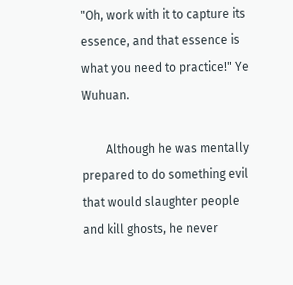"Oh, work with it to capture its essence, and that essence is what you need to practice!" Ye Wuhuan.

        Although he was mentally prepared to do something evil that would slaughter people and kill ghosts, he never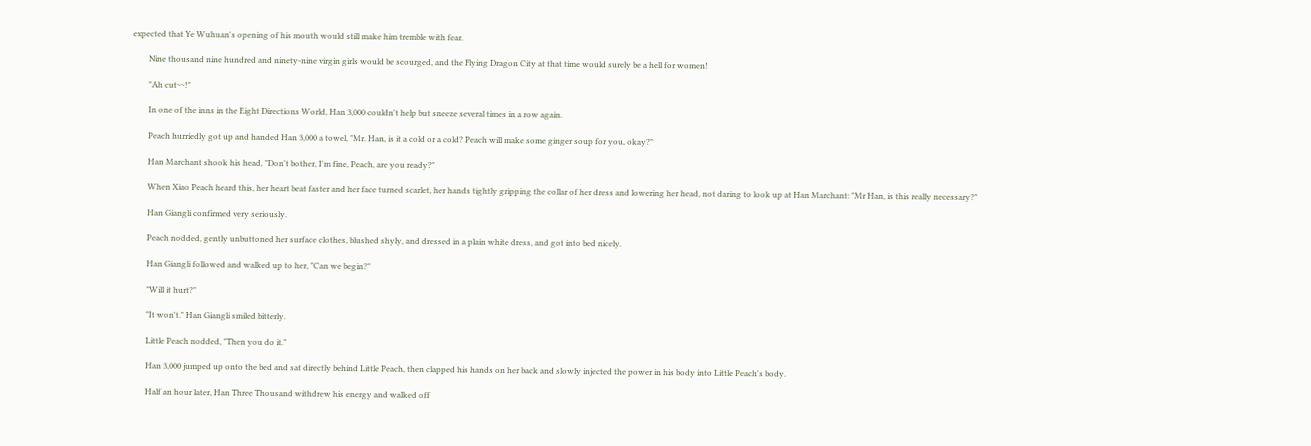expected that Ye Wuhuan's opening of his mouth would still make him tremble with fear.

        Nine thousand nine hundred and ninety-nine virgin girls would be scourged, and the Flying Dragon City at that time would surely be a hell for women!

        "Ah cut~~!"

        In one of the inns in the Eight Directions World, Han 3,000 couldn't help but sneeze several times in a row again.

        Peach hurriedly got up and handed Han 3,000 a towel, "Mr. Han, is it a cold or a cold? Peach will make some ginger soup for you, okay?"

        Han Marchant shook his head, "Don't bother, I'm fine, Peach, are you ready?"

        When Xiao Peach heard this, her heart beat faster and her face turned scarlet, her hands tightly gripping the collar of her dress and lowering her head, not daring to look up at Han Marchant: "Mr Han, is this really necessary?"

        Han Giangli confirmed very seriously.

        Peach nodded, gently unbuttoned her surface clothes, blushed shyly, and dressed in a plain white dress, and got into bed nicely.

        Han Giangli followed and walked up to her, "Can we begin?"

        "Will it hurt?"

        "It won't." Han Giangli smiled bitterly.

        Little Peach nodded, "Then you do it."

        Han 3,000 jumped up onto the bed and sat directly behind Little Peach, then clapped his hands on her back and slowly injected the power in his body into Little Peach's body.

        Half an hour later, Han Three Thousand withdrew his energy and walked off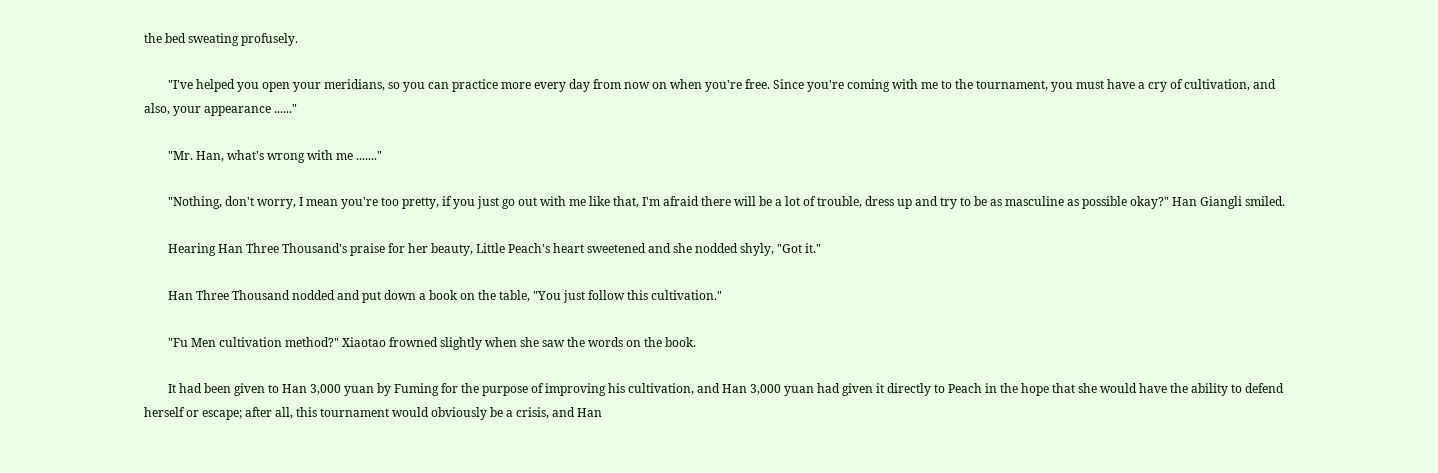the bed sweating profusely.

        "I've helped you open your meridians, so you can practice more every day from now on when you're free. Since you're coming with me to the tournament, you must have a cry of cultivation, and also, your appearance ......"

        "Mr. Han, what's wrong with me ......."

        "Nothing, don't worry, I mean you're too pretty, if you just go out with me like that, I'm afraid there will be a lot of trouble, dress up and try to be as masculine as possible okay?" Han Giangli smiled.

        Hearing Han Three Thousand's praise for her beauty, Little Peach's heart sweetened and she nodded shyly, "Got it."

        Han Three Thousand nodded and put down a book on the table, "You just follow this cultivation."

        "Fu Men cultivation method?" Xiaotao frowned slightly when she saw the words on the book.

        It had been given to Han 3,000 yuan by Fuming for the purpose of improving his cultivation, and Han 3,000 yuan had given it directly to Peach in the hope that she would have the ability to defend herself or escape; after all, this tournament would obviously be a crisis, and Han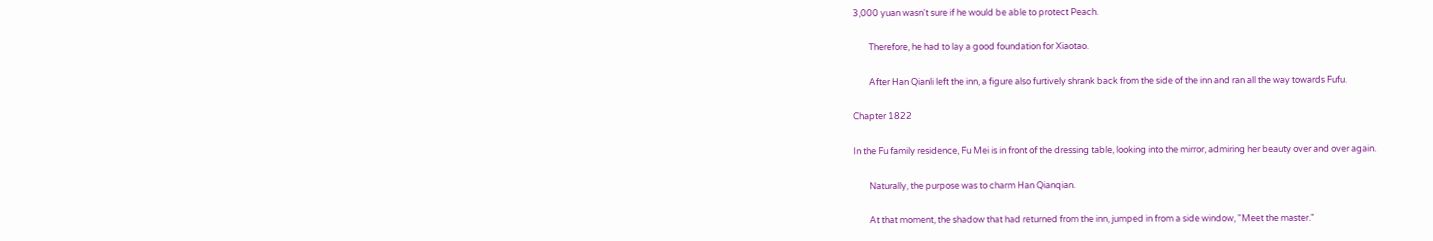3,000 yuan wasn't sure if he would be able to protect Peach.

        Therefore, he had to lay a good foundation for Xiaotao.

        After Han Qianli left the inn, a figure also furtively shrank back from the side of the inn and ran all the way towards Fufu.

Chapter 1822

In the Fu family residence, Fu Mei is in front of the dressing table, looking into the mirror, admiring her beauty over and over again.

        Naturally, the purpose was to charm Han Qianqian.

        At that moment, the shadow that had returned from the inn, jumped in from a side window, "Meet the master."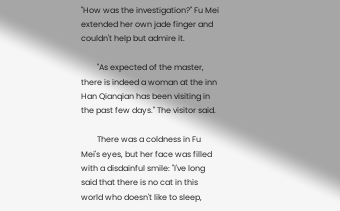"How was the investigation?" Fu Mei extended her own jade finger and couldn't help but admire it.

        "As expected of the master, there is indeed a woman at the inn Han Qianqian has been visiting in the past few days." The visitor said.

        There was a coldness in Fu Mei's eyes, but her face was filled with a disdainful smile: "I've long said that there is no cat in this world who doesn't like to sleep,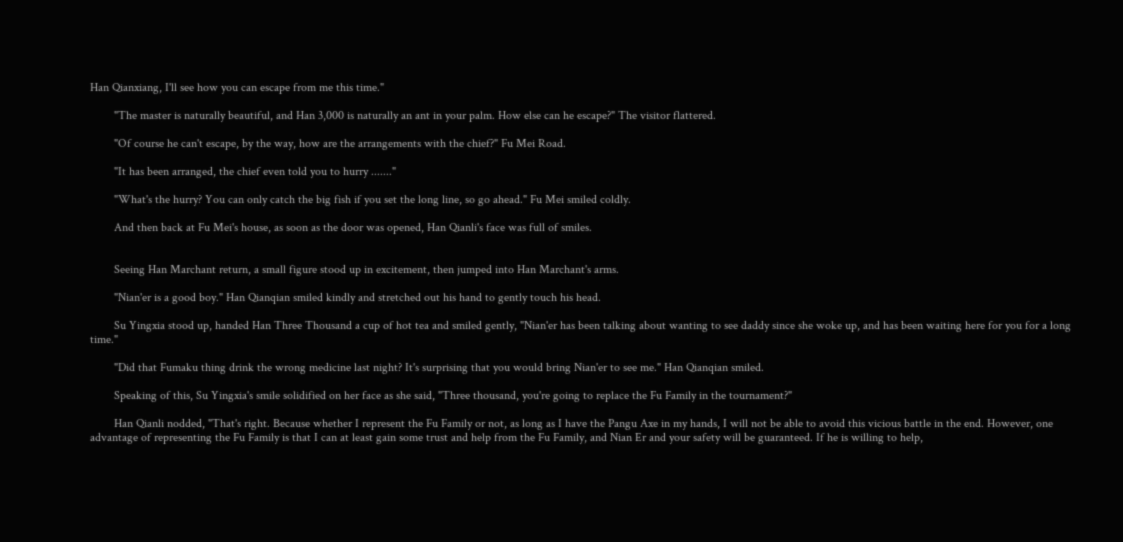Han Qianxiang, I'll see how you can escape from me this time."

        "The master is naturally beautiful, and Han 3,000 is naturally an ant in your palm. How else can he escape?" The visitor flattered.

        "Of course he can't escape, by the way, how are the arrangements with the chief?" Fu Mei Road.

        "It has been arranged, the chief even told you to hurry ......."

        "What's the hurry? You can only catch the big fish if you set the long line, so go ahead." Fu Mei smiled coldly.

        And then back at Fu Mei's house, as soon as the door was opened, Han Qianli's face was full of smiles.


        Seeing Han Marchant return, a small figure stood up in excitement, then jumped into Han Marchant's arms.

        "Nian'er is a good boy." Han Qianqian smiled kindly and stretched out his hand to gently touch his head.

        Su Yingxia stood up, handed Han Three Thousand a cup of hot tea and smiled gently, "Nian'er has been talking about wanting to see daddy since she woke up, and has been waiting here for you for a long time."

        "Did that Fumaku thing drink the wrong medicine last night? It's surprising that you would bring Nian'er to see me." Han Qianqian smiled.

        Speaking of this, Su Yingxia's smile solidified on her face as she said, "Three thousand, you're going to replace the Fu Family in the tournament?"

        Han Qianli nodded, "That's right. Because whether I represent the Fu Family or not, as long as I have the Pangu Axe in my hands, I will not be able to avoid this vicious battle in the end. However, one advantage of representing the Fu Family is that I can at least gain some trust and help from the Fu Family, and Nian Er and your safety will be guaranteed. If he is willing to help,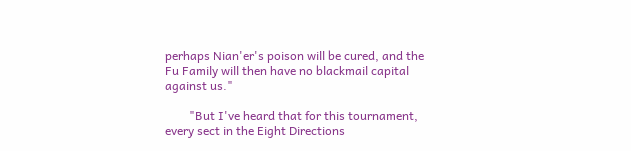perhaps Nian'er's poison will be cured, and the Fu Family will then have no blackmail capital against us."

        "But I've heard that for this tournament, every sect in the Eight Directions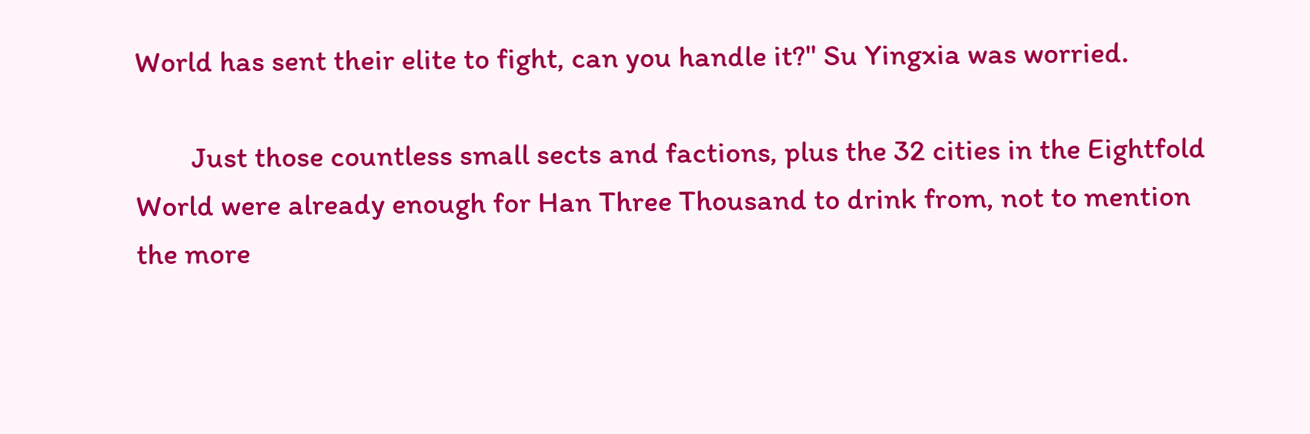World has sent their elite to fight, can you handle it?" Su Yingxia was worried.

        Just those countless small sects and factions, plus the 32 cities in the Eightfold World were already enough for Han Three Thousand to drink from, not to mention the more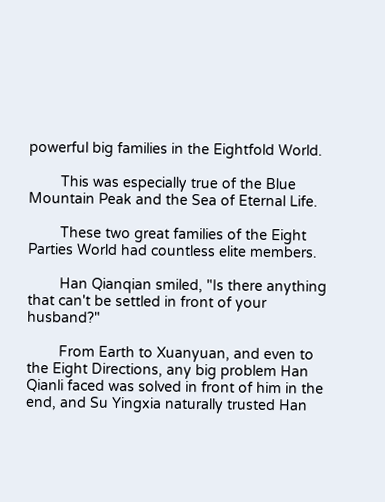powerful big families in the Eightfold World.

        This was especially true of the Blue Mountain Peak and the Sea of Eternal Life.

        These two great families of the Eight Parties World had countless elite members.

        Han Qianqian smiled, "Is there anything that can't be settled in front of your husband?"

        From Earth to Xuanyuan, and even to the Eight Directions, any big problem Han Qianli faced was solved in front of him in the end, and Su Yingxia naturally trusted Han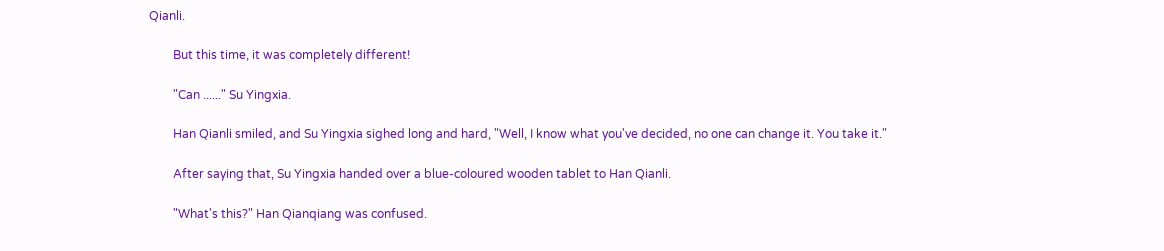Qianli.

        But this time, it was completely different!

        "Can ......" Su Yingxia.

        Han Qianli smiled, and Su Yingxia sighed long and hard, "Well, I know what you've decided, no one can change it. You take it."

        After saying that, Su Yingxia handed over a blue-coloured wooden tablet to Han Qianli.

        "What's this?" Han Qianqiang was confused.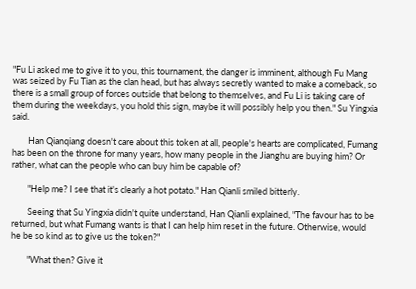"Fu Li asked me to give it to you, this tournament, the danger is imminent, although Fu Mang was seized by Fu Tian as the clan head, but has always secretly wanted to make a comeback, so there is a small group of forces outside that belong to themselves, and Fu Li is taking care of them during the weekdays, you hold this sign, maybe it will possibly help you then." Su Yingxia said.

        Han Qianqiang doesn't care about this token at all, people's hearts are complicated, Fumang has been on the throne for many years, how many people in the Jianghu are buying him? Or rather, what can the people who can buy him be capable of?

        "Help me? I see that it's clearly a hot potato." Han Qianli smiled bitterly.

        Seeing that Su Yingxia didn't quite understand, Han Qianli explained, "The favour has to be returned, but what Fumang wants is that I can help him reset in the future. Otherwise, would he be so kind as to give us the token?"

        "What then? Give it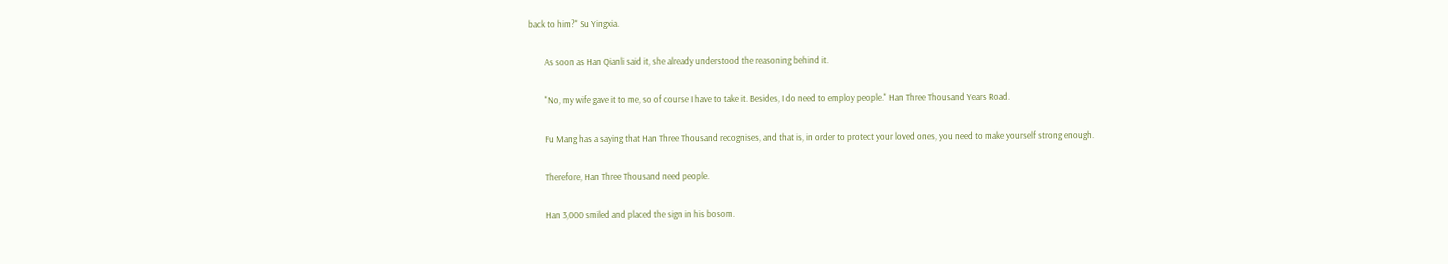back to him?" Su Yingxia.

        As soon as Han Qianli said it, she already understood the reasoning behind it.

        "No, my wife gave it to me, so of course I have to take it. Besides, I do need to employ people." Han Three Thousand Years Road.

        Fu Mang has a saying that Han Three Thousand recognises, and that is, in order to protect your loved ones, you need to make yourself strong enough.

        Therefore, Han Three Thousand need people.

        Han 3,000 smiled and placed the sign in his bosom.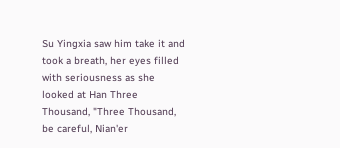Su Yingxia saw him take it and took a breath, her eyes filled with seriousness as she looked at Han Three Thousand, "Three Thousand, be careful, Nian'er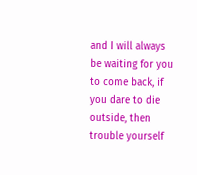and I will always be waiting for you to come back, if you dare to die outside, then trouble yourself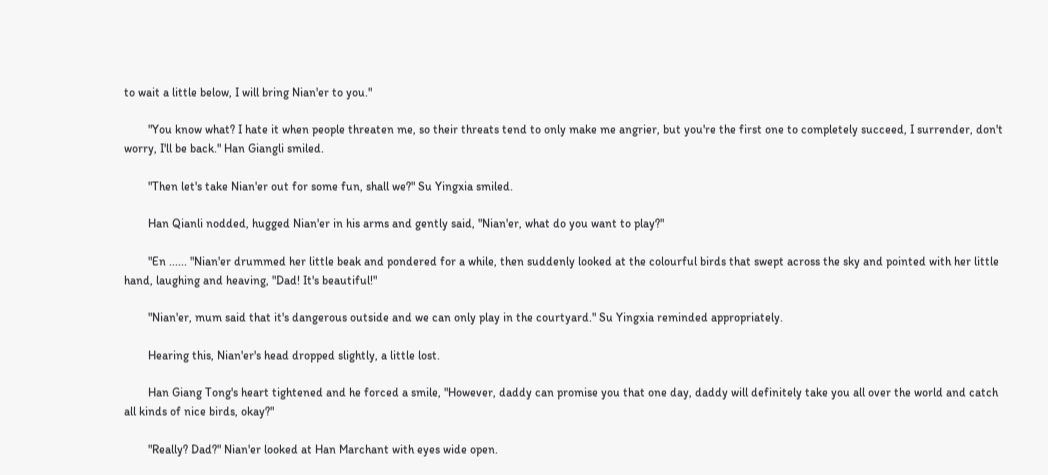to wait a little below, I will bring Nian'er to you."

        "You know what? I hate it when people threaten me, so their threats tend to only make me angrier, but you're the first one to completely succeed, I surrender, don't worry, I'll be back." Han Giangli smiled.

        "Then let's take Nian'er out for some fun, shall we?" Su Yingxia smiled.

        Han Qianli nodded, hugged Nian'er in his arms and gently said, "Nian'er, what do you want to play?"

        "En ...... "Nian'er drummed her little beak and pondered for a while, then suddenly looked at the colourful birds that swept across the sky and pointed with her little hand, laughing and heaving, "Dad! It's beautiful!"

        "Nian'er, mum said that it's dangerous outside and we can only play in the courtyard." Su Yingxia reminded appropriately.

        Hearing this, Nian'er's head dropped slightly, a little lost.

        Han Giang Tong's heart tightened and he forced a smile, "However, daddy can promise you that one day, daddy will definitely take you all over the world and catch all kinds of nice birds, okay?"

        "Really? Dad?" Nian'er looked at Han Marchant with eyes wide open.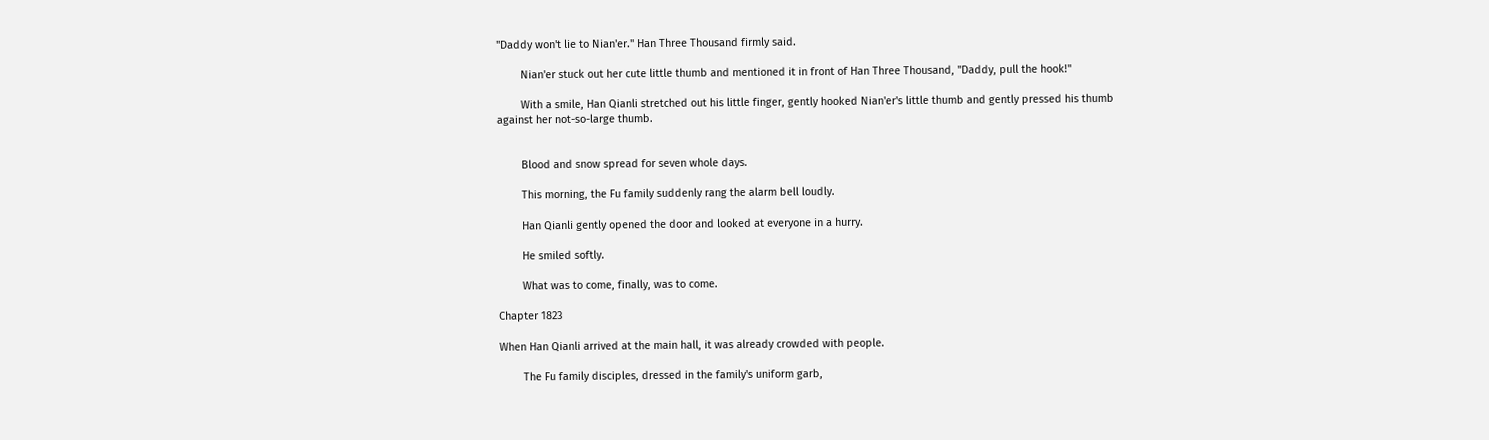"Daddy won't lie to Nian'er." Han Three Thousand firmly said.

        Nian'er stuck out her cute little thumb and mentioned it in front of Han Three Thousand, "Daddy, pull the hook!"

        With a smile, Han Qianli stretched out his little finger, gently hooked Nian'er's little thumb and gently pressed his thumb against her not-so-large thumb.


        Blood and snow spread for seven whole days.

        This morning, the Fu family suddenly rang the alarm bell loudly.

        Han Qianli gently opened the door and looked at everyone in a hurry.

        He smiled softly.

        What was to come, finally, was to come.

Chapter 1823

When Han Qianli arrived at the main hall, it was already crowded with people.

        The Fu family disciples, dressed in the family's uniform garb,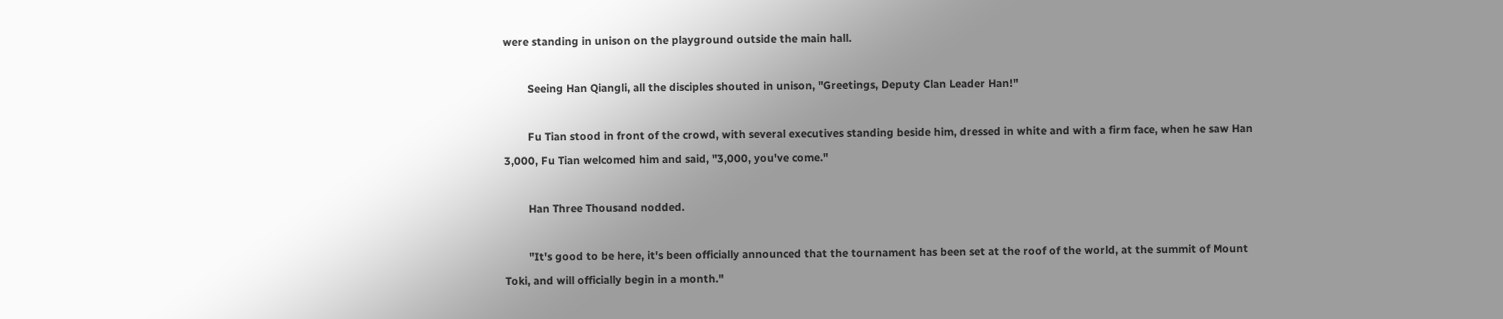were standing in unison on the playground outside the main hall.

        Seeing Han Qiangli, all the disciples shouted in unison, "Greetings, Deputy Clan Leader Han!"

        Fu Tian stood in front of the crowd, with several executives standing beside him, dressed in white and with a firm face, when he saw Han 3,000, Fu Tian welcomed him and said, "3,000, you've come."

        Han Three Thousand nodded.

        "It's good to be here, it's been officially announced that the tournament has been set at the roof of the world, at the summit of Mount Toki, and will officially begin in a month."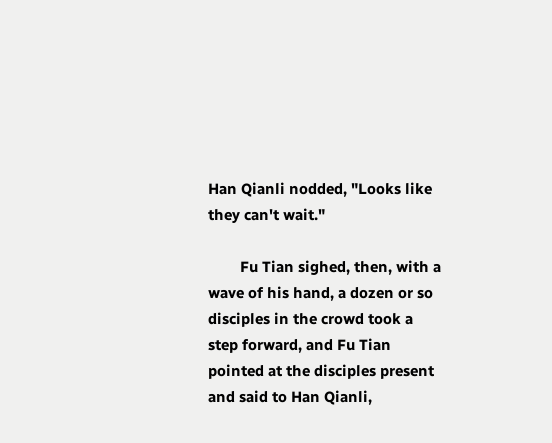Han Qianli nodded, "Looks like they can't wait."

        Fu Tian sighed, then, with a wave of his hand, a dozen or so disciples in the crowd took a step forward, and Fu Tian pointed at the disciples present and said to Han Qianli,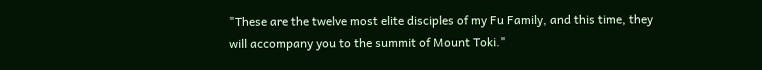"These are the twelve most elite disciples of my Fu Family, and this time, they will accompany you to the summit of Mount Toki."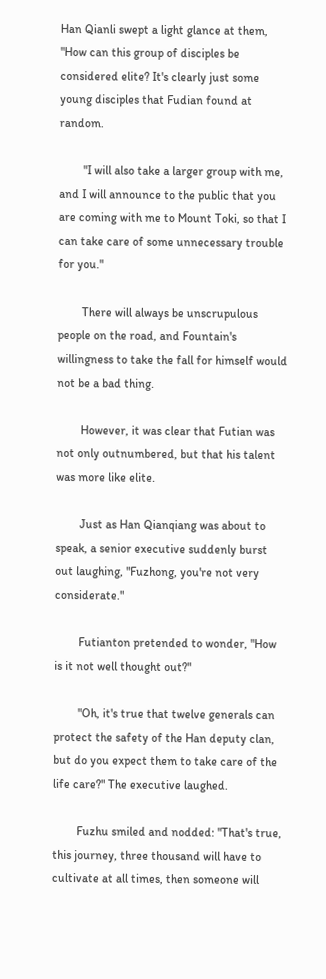Han Qianli swept a light glance at them, "How can this group of disciples be considered elite? It's clearly just some young disciples that Fudian found at random.

        "I will also take a larger group with me, and I will announce to the public that you are coming with me to Mount Toki, so that I can take care of some unnecessary trouble for you."

        There will always be unscrupulous people on the road, and Fountain's willingness to take the fall for himself would not be a bad thing.

        However, it was clear that Futian was not only outnumbered, but that his talent was more like elite.

        Just as Han Qianqiang was about to speak, a senior executive suddenly burst out laughing, "Fuzhong, you're not very considerate."

        Futianton pretended to wonder, "How is it not well thought out?"

        "Oh, it's true that twelve generals can protect the safety of the Han deputy clan, but do you expect them to take care of the life care?" The executive laughed.

        Fuzhu smiled and nodded: "That's true, this journey, three thousand will have to cultivate at all times, then someone will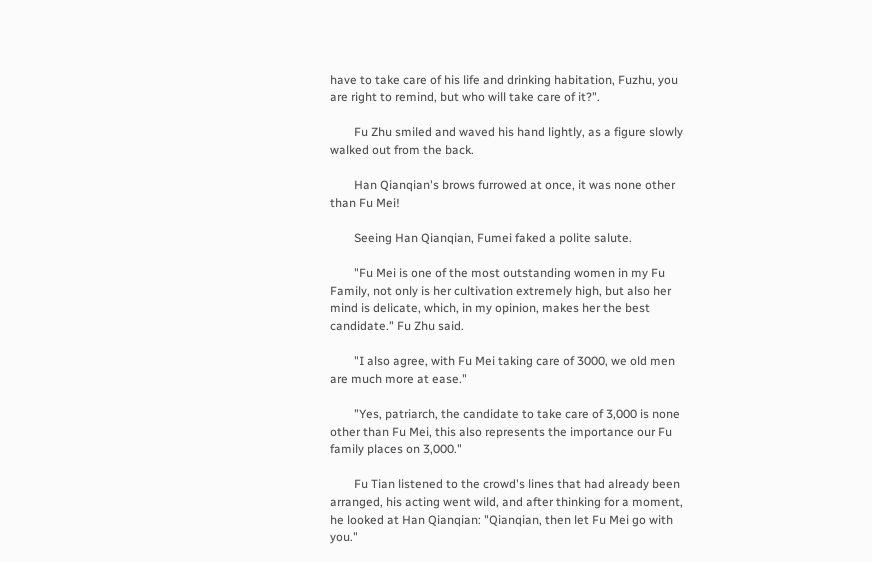have to take care of his life and drinking habitation, Fuzhu, you are right to remind, but who will take care of it?".

        Fu Zhu smiled and waved his hand lightly, as a figure slowly walked out from the back.

        Han Qianqian's brows furrowed at once, it was none other than Fu Mei!

        Seeing Han Qianqian, Fumei faked a polite salute.

        "Fu Mei is one of the most outstanding women in my Fu Family, not only is her cultivation extremely high, but also her mind is delicate, which, in my opinion, makes her the best candidate." Fu Zhu said.

        "I also agree, with Fu Mei taking care of 3000, we old men are much more at ease."

        "Yes, patriarch, the candidate to take care of 3,000 is none other than Fu Mei, this also represents the importance our Fu family places on 3,000."

        Fu Tian listened to the crowd's lines that had already been arranged, his acting went wild, and after thinking for a moment, he looked at Han Qianqian: "Qianqian, then let Fu Mei go with you."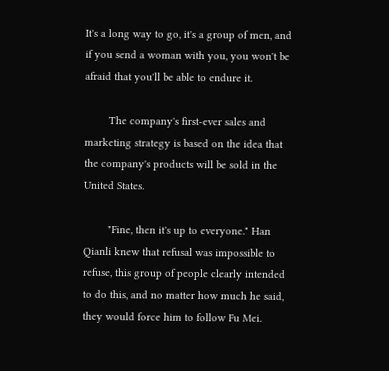It's a long way to go, it's a group of men, and if you send a woman with you, you won't be afraid that you'll be able to endure it.

        The company's first-ever sales and marketing strategy is based on the idea that the company's products will be sold in the United States.

        "Fine, then it's up to everyone." Han Qianli knew that refusal was impossible to refuse, this group of people clearly intended to do this, and no matter how much he said, they would force him to follow Fu Mei.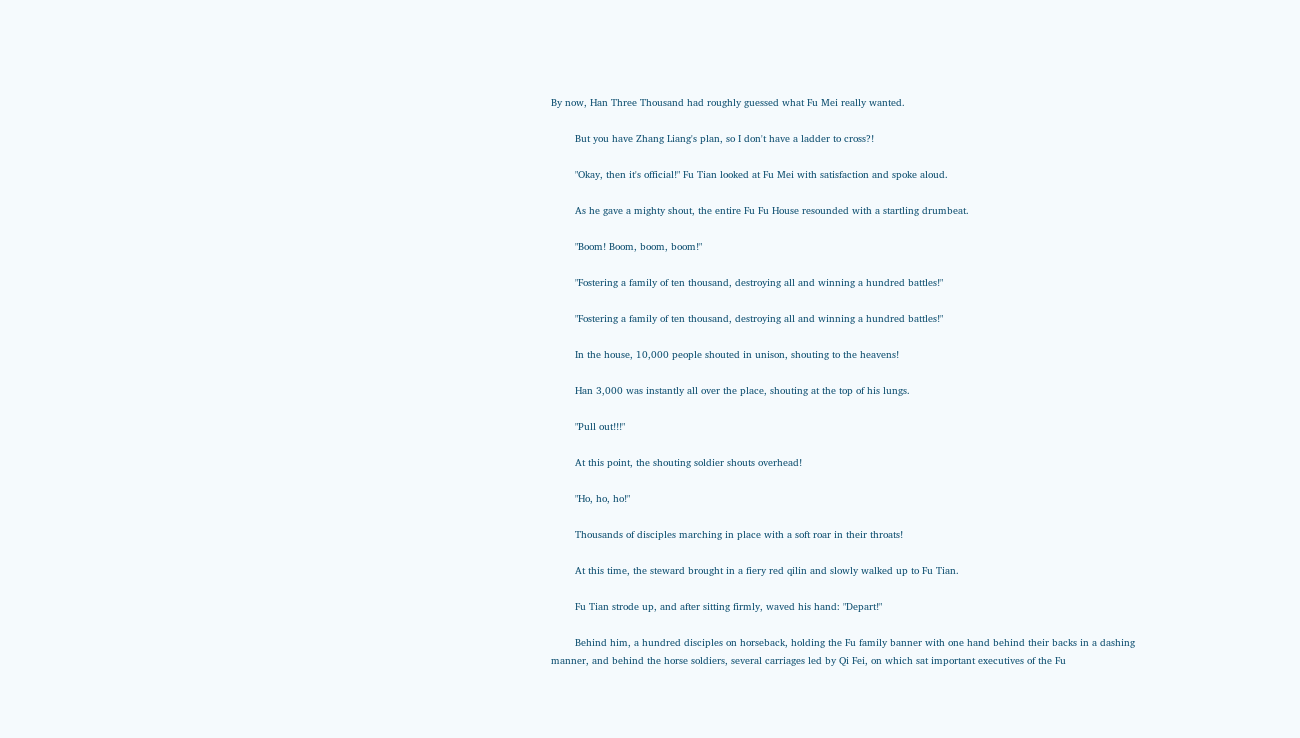By now, Han Three Thousand had roughly guessed what Fu Mei really wanted.

        But you have Zhang Liang's plan, so I don't have a ladder to cross?!

        "Okay, then it's official!" Fu Tian looked at Fu Mei with satisfaction and spoke aloud.

        As he gave a mighty shout, the entire Fu Fu House resounded with a startling drumbeat.

        "Boom! Boom, boom, boom!"

        "Fostering a family of ten thousand, destroying all and winning a hundred battles!"

        "Fostering a family of ten thousand, destroying all and winning a hundred battles!"

        In the house, 10,000 people shouted in unison, shouting to the heavens!

        Han 3,000 was instantly all over the place, shouting at the top of his lungs.

        "Pull out!!!"

        At this point, the shouting soldier shouts overhead!

        "Ho, ho, ho!"

        Thousands of disciples marching in place with a soft roar in their throats!

        At this time, the steward brought in a fiery red qilin and slowly walked up to Fu Tian.

        Fu Tian strode up, and after sitting firmly, waved his hand: "Depart!"

        Behind him, a hundred disciples on horseback, holding the Fu family banner with one hand behind their backs in a dashing manner, and behind the horse soldiers, several carriages led by Qi Fei, on which sat important executives of the Fu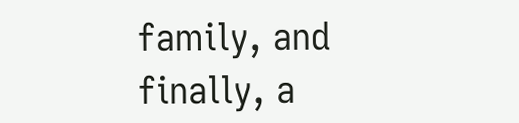family, and finally, a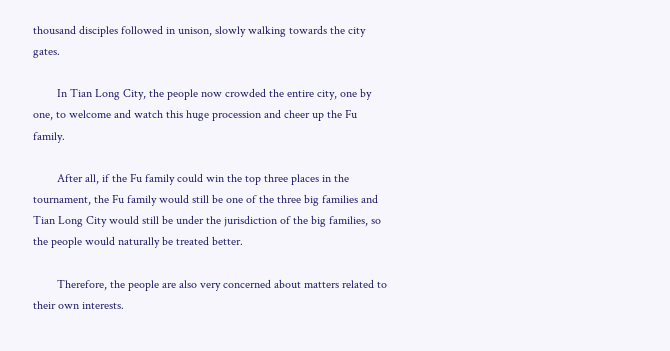thousand disciples followed in unison, slowly walking towards the city gates.

        In Tian Long City, the people now crowded the entire city, one by one, to welcome and watch this huge procession and cheer up the Fu family.

        After all, if the Fu family could win the top three places in the tournament, the Fu family would still be one of the three big families and Tian Long City would still be under the jurisdiction of the big families, so the people would naturally be treated better.

        Therefore, the people are also very concerned about matters related to their own interests.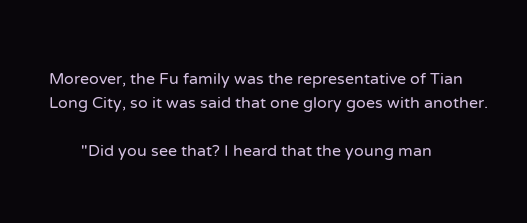Moreover, the Fu family was the representative of Tian Long City, so it was said that one glory goes with another.

        "Did you see that? I heard that the young man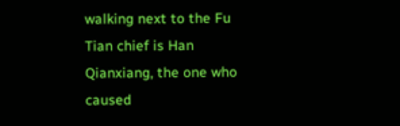walking next to the Fu Tian chief is Han Qianxiang, the one who caused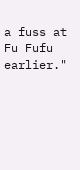a fuss at Fu Fufu earlier."